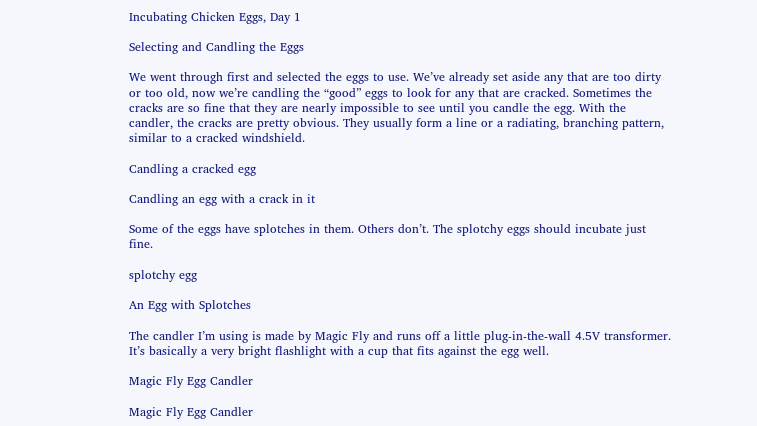Incubating Chicken Eggs, Day 1

Selecting and Candling the Eggs

We went through first and selected the eggs to use. We’ve already set aside any that are too dirty or too old, now we’re candling the “good” eggs to look for any that are cracked. Sometimes the cracks are so fine that they are nearly impossible to see until you candle the egg. With the candler, the cracks are pretty obvious. They usually form a line or a radiating, branching pattern, similar to a cracked windshield.

Candling a cracked egg

Candling an egg with a crack in it

Some of the eggs have splotches in them. Others don’t. The splotchy eggs should incubate just fine.

splotchy egg

An Egg with Splotches

The candler I’m using is made by Magic Fly and runs off a little plug-in-the-wall 4.5V transformer. It’s basically a very bright flashlight with a cup that fits against the egg well.

Magic Fly Egg Candler

Magic Fly Egg Candler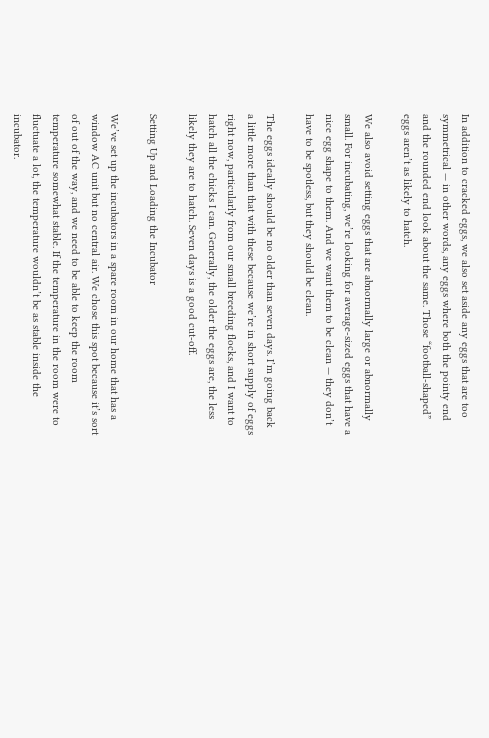In addition to cracked eggs, we also set aside any eggs that are too symmetrical — in other words, any eggs where both the pointy end and the rounded end look about the same. Those “football-shaped” eggs aren’t as likely to hatch.

We also avoid setting eggs that are abnormally large or abnormally small. For incubating, we’re looking for average-sized eggs that have a nice egg shape to them. And we want them to be clean — they don’t have to be spotless, but they should be clean.

The eggs ideally should be no older than seven days. I’m going back a little more than that with these because we’re in short supply of eggs right now, particularly from our small breeding flocks, and I want to hatch all the chicks I can. Generally, the older the eggs are, the less likely they are to hatch. Seven days is a good cut-off.

Setting Up and Loading the Incubator

We’ve set up the incubators in a spare room in our home that has a window AC unit but no central air. We chose this spot because it’s sort of out of the way, and we need to be able to keep the room temperature somewhat stable. If the temperature in the room were to fluctuate a lot, the temperature wouldn’t be as stable inside the incubator.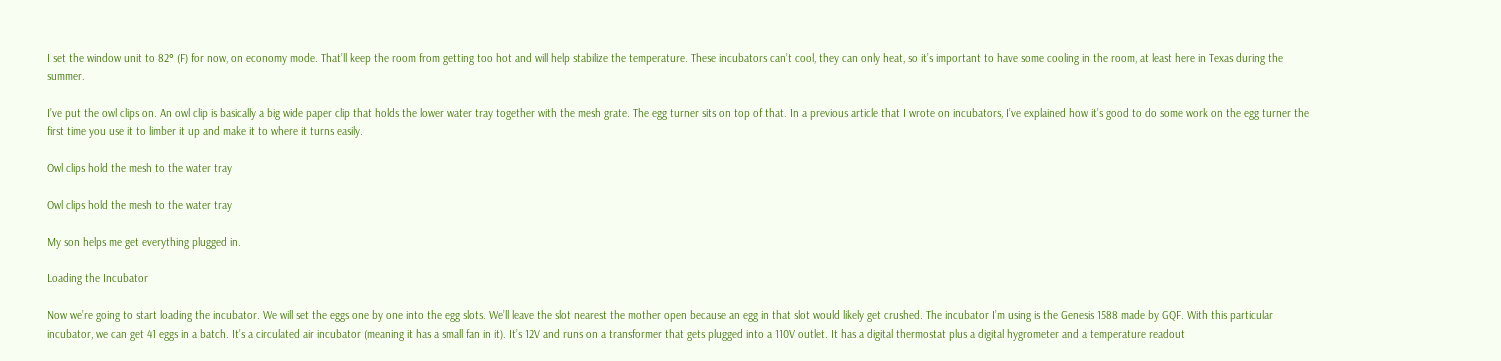I set the window unit to 82° (F) for now, on economy mode. That’ll keep the room from getting too hot and will help stabilize the temperature. These incubators can’t cool, they can only heat, so it’s important to have some cooling in the room, at least here in Texas during the summer.

I’ve put the owl clips on. An owl clip is basically a big wide paper clip that holds the lower water tray together with the mesh grate. The egg turner sits on top of that. In a previous article that I wrote on incubators, I’ve explained how it’s good to do some work on the egg turner the first time you use it to limber it up and make it to where it turns easily.

Owl clips hold the mesh to the water tray

Owl clips hold the mesh to the water tray

My son helps me get everything plugged in.

Loading the Incubator

Now we’re going to start loading the incubator. We will set the eggs one by one into the egg slots. We’ll leave the slot nearest the mother open because an egg in that slot would likely get crushed. The incubator I’m using is the Genesis 1588 made by GQF. With this particular incubator, we can get 41 eggs in a batch. It’s a circulated air incubator (meaning it has a small fan in it). It’s 12V and runs on a transformer that gets plugged into a 110V outlet. It has a digital thermostat plus a digital hygrometer and a temperature readout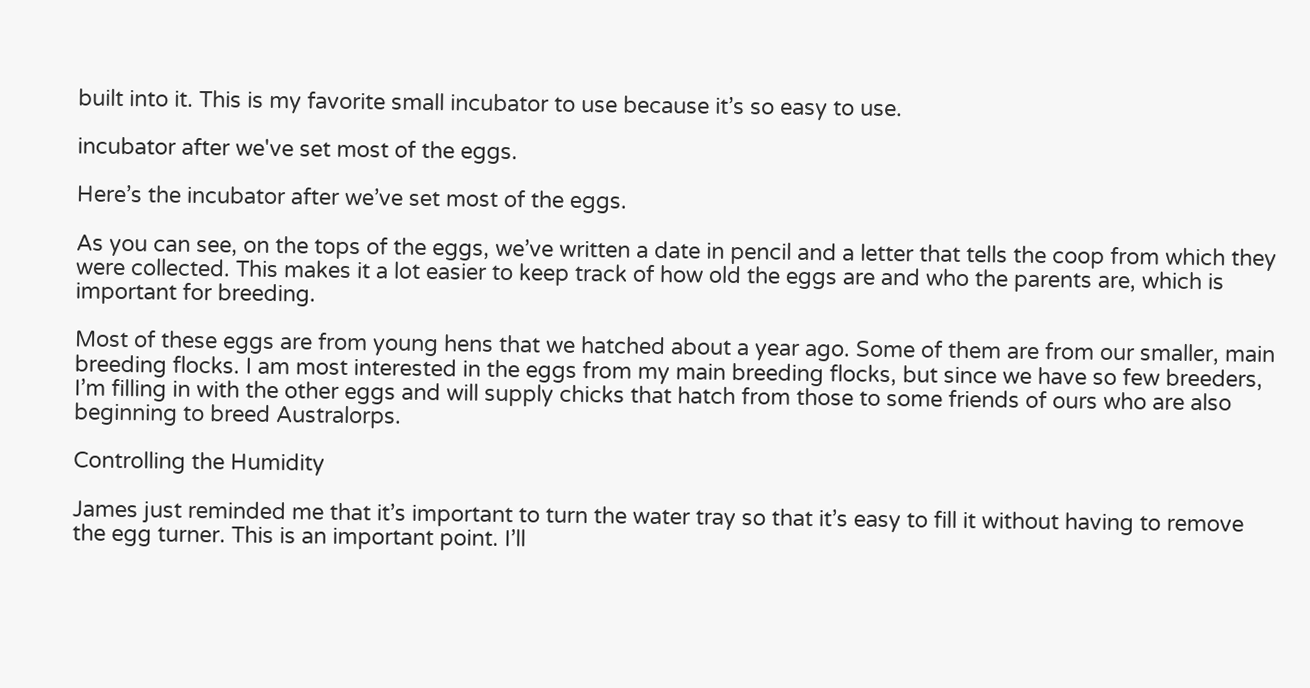built into it. This is my favorite small incubator to use because it’s so easy to use.

incubator after we've set most of the eggs.

Here’s the incubator after we’ve set most of the eggs.

As you can see, on the tops of the eggs, we’ve written a date in pencil and a letter that tells the coop from which they were collected. This makes it a lot easier to keep track of how old the eggs are and who the parents are, which is important for breeding.

Most of these eggs are from young hens that we hatched about a year ago. Some of them are from our smaller, main breeding flocks. I am most interested in the eggs from my main breeding flocks, but since we have so few breeders, I’m filling in with the other eggs and will supply chicks that hatch from those to some friends of ours who are also beginning to breed Australorps.

Controlling the Humidity

James just reminded me that it’s important to turn the water tray so that it’s easy to fill it without having to remove the egg turner. This is an important point. I’ll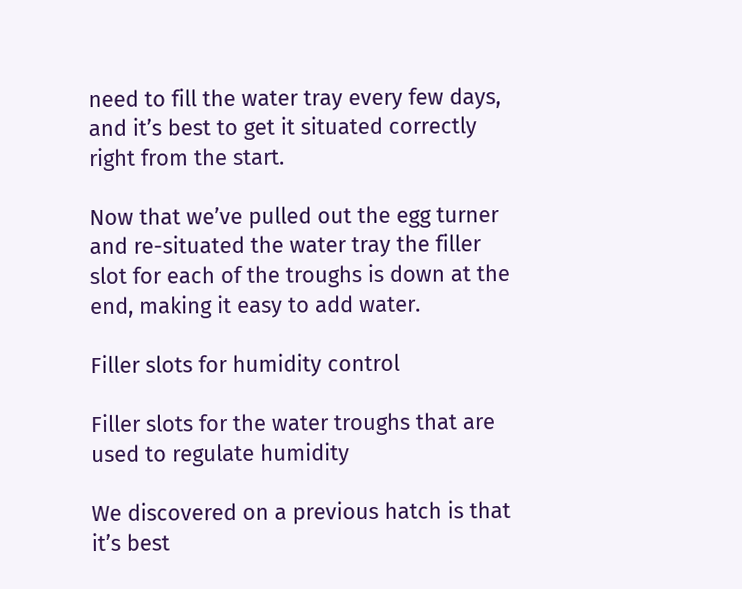need to fill the water tray every few days, and it’s best to get it situated correctly right from the start.

Now that we’ve pulled out the egg turner and re-situated the water tray the filler slot for each of the troughs is down at the end, making it easy to add water.

Filler slots for humidity control

Filler slots for the water troughs that are used to regulate humidity

We discovered on a previous hatch is that it’s best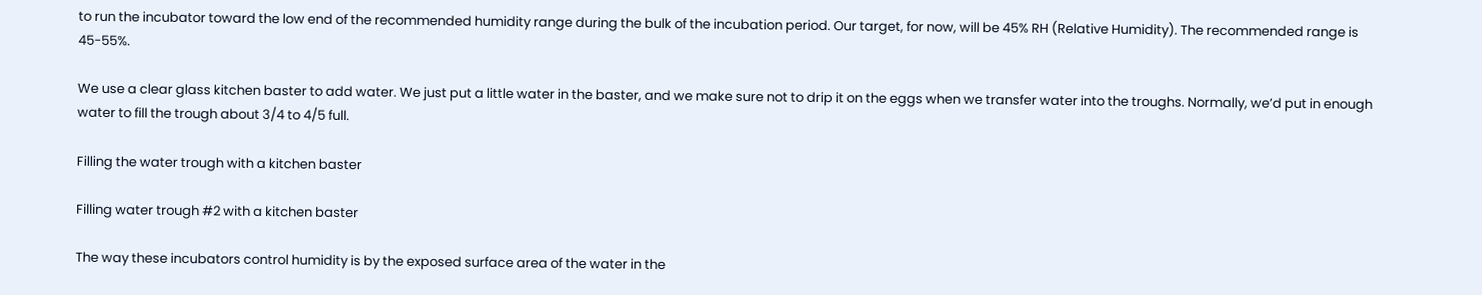to run the incubator toward the low end of the recommended humidity range during the bulk of the incubation period. Our target, for now, will be 45% RH (Relative Humidity). The recommended range is 45-55%.

We use a clear glass kitchen baster to add water. We just put a little water in the baster, and we make sure not to drip it on the eggs when we transfer water into the troughs. Normally, we’d put in enough water to fill the trough about 3/4 to 4/5 full.

Filling the water trough with a kitchen baster

Filling water trough #2 with a kitchen baster

The way these incubators control humidity is by the exposed surface area of the water in the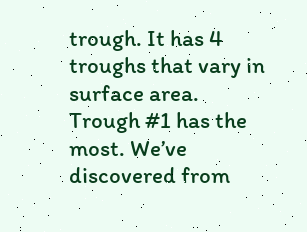trough. It has 4 troughs that vary in surface area. Trough #1 has the most. We’ve discovered from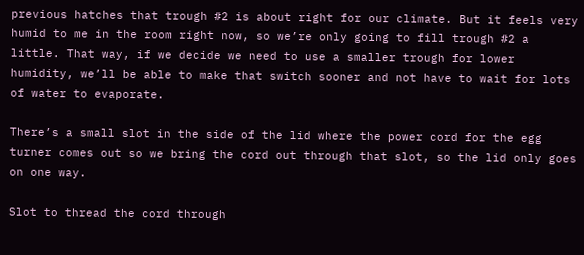previous hatches that trough #2 is about right for our climate. But it feels very humid to me in the room right now, so we’re only going to fill trough #2 a little. That way, if we decide we need to use a smaller trough for lower humidity, we’ll be able to make that switch sooner and not have to wait for lots of water to evaporate.

There’s a small slot in the side of the lid where the power cord for the egg turner comes out so we bring the cord out through that slot, so the lid only goes on one way.

Slot to thread the cord through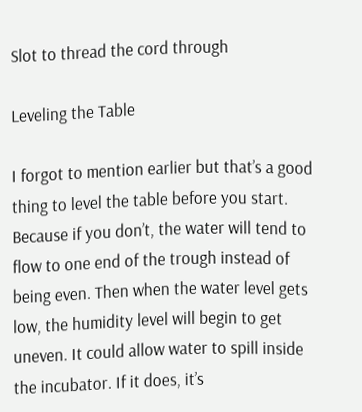Slot to thread the cord through

Leveling the Table

I forgot to mention earlier but that’s a good thing to level the table before you start. Because if you don’t, the water will tend to flow to one end of the trough instead of being even. Then when the water level gets low, the humidity level will begin to get uneven. It could allow water to spill inside the incubator. If it does, it’s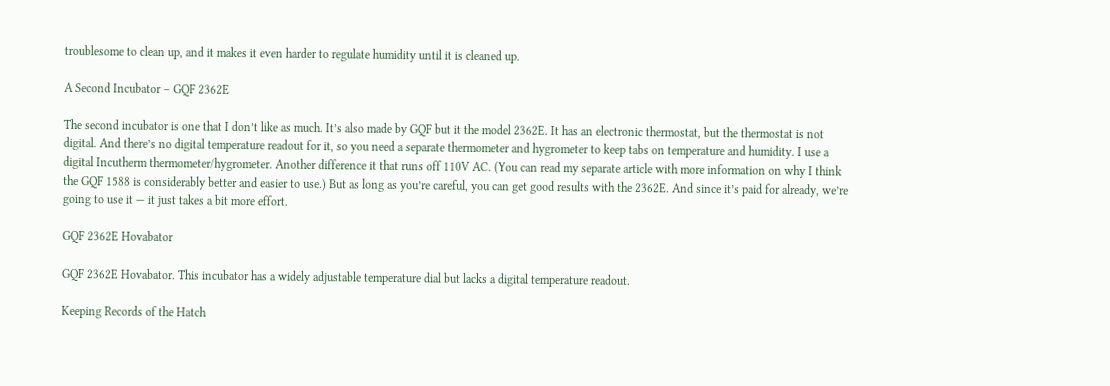troublesome to clean up, and it makes it even harder to regulate humidity until it is cleaned up.

A Second Incubator – GQF 2362E

The second incubator is one that I don’t like as much. It’s also made by GQF but it the model 2362E. It has an electronic thermostat, but the thermostat is not digital. And there’s no digital temperature readout for it, so you need a separate thermometer and hygrometer to keep tabs on temperature and humidity. I use a digital Incutherm thermometer/hygrometer. Another difference it that runs off 110V AC. (You can read my separate article with more information on why I think the GQF 1588 is considerably better and easier to use.) But as long as you’re careful, you can get good results with the 2362E. And since it’s paid for already, we’re going to use it — it just takes a bit more effort.

GQF 2362E Hovabator

GQF 2362E Hovabator. This incubator has a widely adjustable temperature dial but lacks a digital temperature readout.

Keeping Records of the Hatch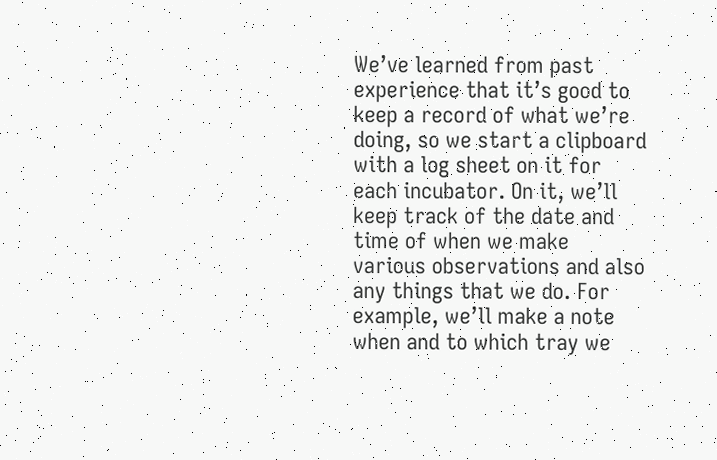We’ve learned from past experience that it’s good to keep a record of what we’re doing, so we start a clipboard with a log sheet on it for each incubator. On it, we’ll keep track of the date and time of when we make various observations and also any things that we do. For example, we’ll make a note when and to which tray we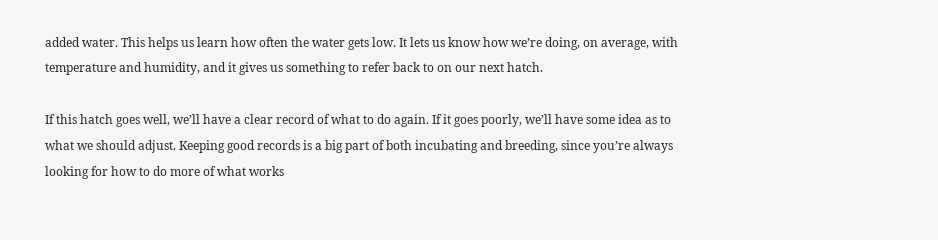added water. This helps us learn how often the water gets low. It lets us know how we’re doing, on average, with temperature and humidity, and it gives us something to refer back to on our next hatch.

If this hatch goes well, we’ll have a clear record of what to do again. If it goes poorly, we’ll have some idea as to what we should adjust. Keeping good records is a big part of both incubating and breeding, since you’re always looking for how to do more of what works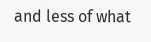and less of what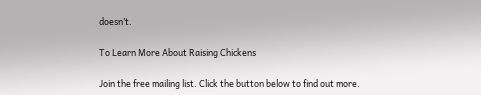doesn’t.

To Learn More About Raising Chickens

Join the free mailing list. Click the button below to find out more.